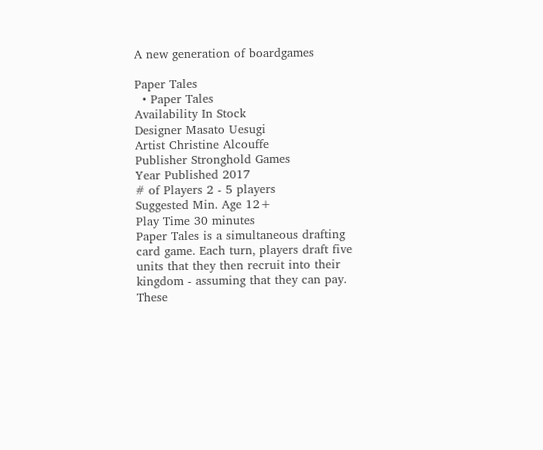A new generation of boardgames

Paper Tales
  • Paper Tales
Availability In Stock
Designer Masato Uesugi
Artist Christine Alcouffe
Publisher Stronghold Games
Year Published 2017
# of Players 2 - 5 players
Suggested Min. Age 12+
Play Time 30 minutes
Paper Tales is a simultaneous drafting card game. Each turn, players draft five units that they then recruit into their kingdom - assuming that they can pay. These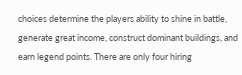choices determine the players ability to shine in battle, generate great income, construct dominant buildings, and earn legend points. There are only four hiring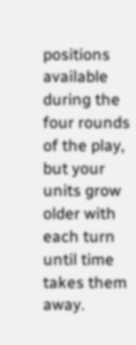positions available during the four rounds of the play, but your units grow older with each turn until time takes them away.